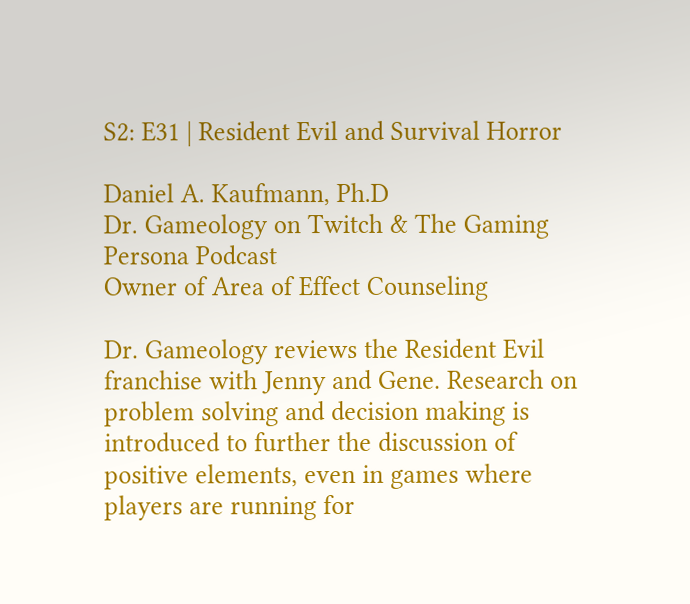S2: E31 | Resident Evil and Survival Horror

Daniel A. Kaufmann, Ph.D
Dr. Gameology on Twitch & The Gaming Persona Podcast
Owner of Area of Effect Counseling

Dr. Gameology reviews the Resident Evil franchise with Jenny and Gene. Research on problem solving and decision making is introduced to further the discussion of positive elements, even in games where players are running for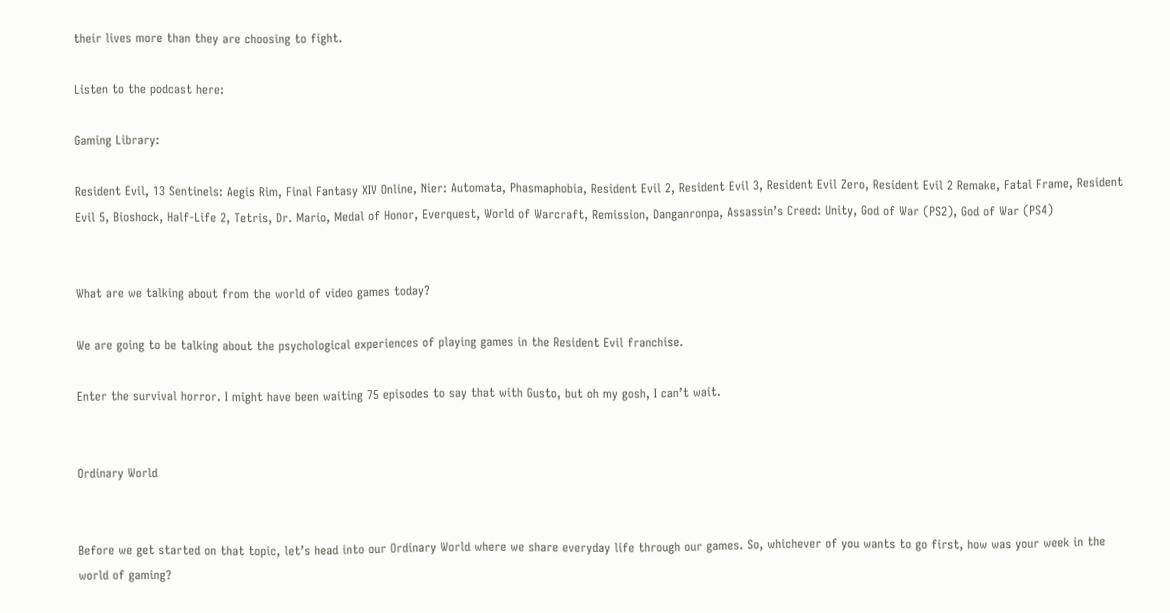their lives more than they are choosing to fight.

Listen to the podcast here:

Gaming Library:

Resident Evil, 13 Sentinels: Aegis Rim, Final Fantasy XIV Online, Nier: Automata, Phasmaphobia, Resident Evil 2, Resident Evil 3, Resident Evil Zero, Resident Evil 2 Remake, Fatal Frame, Resident Evil 5, Bioshock, Half-Life 2, Tetris, Dr. Mario, Medal of Honor, Everquest, World of Warcraft, Remission, Danganronpa, Assassin’s Creed: Unity, God of War (PS2), God of War (PS4)


What are we talking about from the world of video games today?

We are going to be talking about the psychological experiences of playing games in the Resident Evil franchise.

Enter the survival horror. I might have been waiting 75 episodes to say that with Gusto, but oh my gosh, I can’t wait.


Ordinary World


Before we get started on that topic, let’s head into our Ordinary World where we share everyday life through our games. So, whichever of you wants to go first, how was your week in the world of gaming?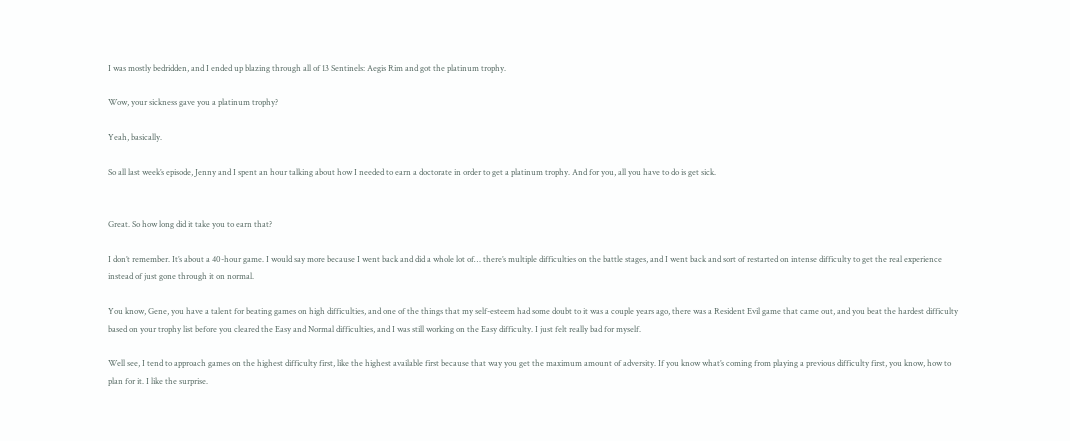I was mostly bedridden, and I ended up blazing through all of 13 Sentinels: Aegis Rim and got the platinum trophy.

Wow, your sickness gave you a platinum trophy?

Yeah, basically.

So all last week’s episode, Jenny and I spent an hour talking about how I needed to earn a doctorate in order to get a platinum trophy. And for you, all you have to do is get sick.


Great. So how long did it take you to earn that?

I don’t remember. It’s about a 40-hour game. I would say more because I went back and did a whole lot of… there’s multiple difficulties on the battle stages, and I went back and sort of restarted on intense difficulty to get the real experience instead of just gone through it on normal.

You know, Gene, you have a talent for beating games on high difficulties, and one of the things that my self-esteem had some doubt to it was a couple years ago, there was a Resident Evil game that came out, and you beat the hardest difficulty based on your trophy list before you cleared the Easy and Normal difficulties, and I was still working on the Easy difficulty. I just felt really bad for myself.

Well see, I tend to approach games on the highest difficulty first, like the highest available first because that way you get the maximum amount of adversity. If you know what’s coming from playing a previous difficulty first, you know, how to plan for it. I like the surprise.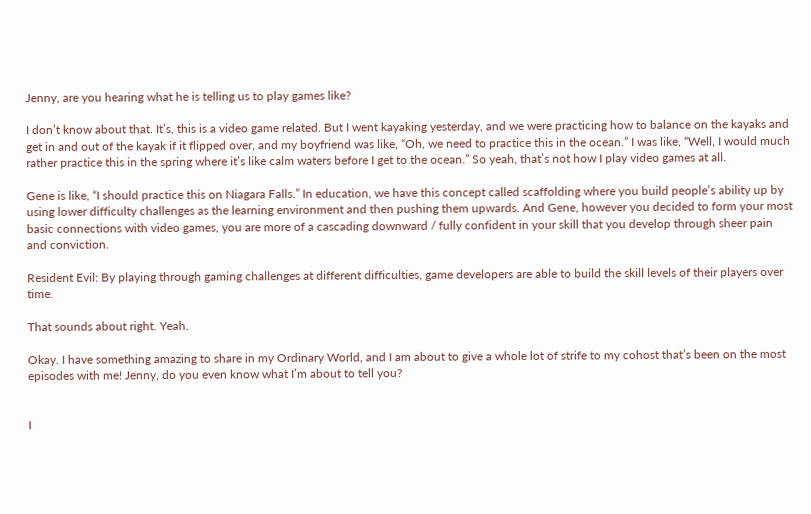Jenny, are you hearing what he is telling us to play games like?

I don’t know about that. It’s, this is a video game related. But I went kayaking yesterday, and we were practicing how to balance on the kayaks and get in and out of the kayak if it flipped over, and my boyfriend was like, “Oh, we need to practice this in the ocean.” I was like, “Well, I would much rather practice this in the spring where it’s like calm waters before I get to the ocean.” So yeah, that’s not how I play video games at all.

Gene is like, “I should practice this on Niagara Falls.” In education, we have this concept called scaffolding where you build people’s ability up by using lower difficulty challenges as the learning environment and then pushing them upwards. And Gene, however you decided to form your most basic connections with video games, you are more of a cascading downward / fully confident in your skill that you develop through sheer pain and conviction.

Resident Evil: By playing through gaming challenges at different difficulties, game developers are able to build the skill levels of their players over time.

That sounds about right. Yeah.

Okay. I have something amazing to share in my Ordinary World, and I am about to give a whole lot of strife to my cohost that’s been on the most episodes with me! Jenny, do you even know what I’m about to tell you?


I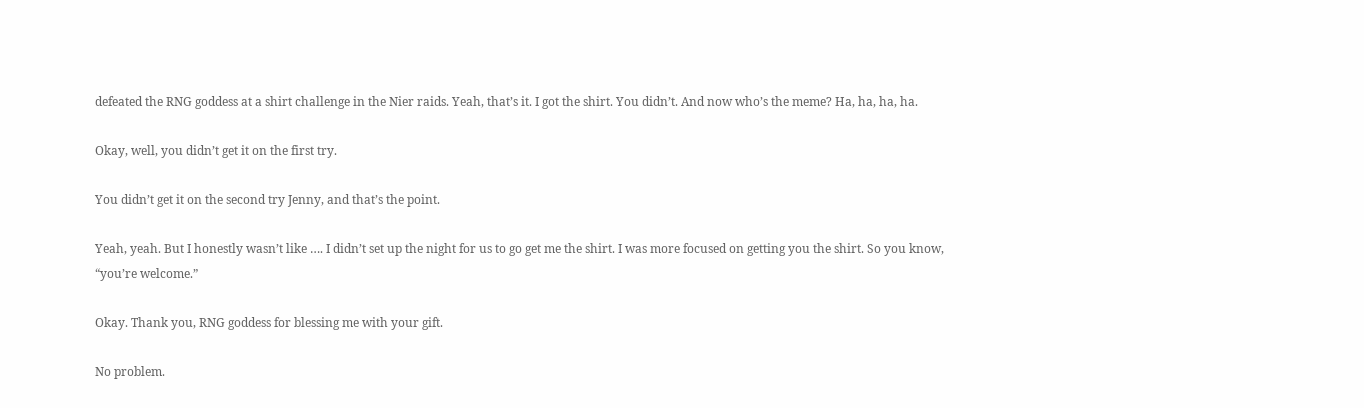defeated the RNG goddess at a shirt challenge in the Nier raids. Yeah, that’s it. I got the shirt. You didn’t. And now who’s the meme? Ha, ha, ha, ha.

Okay, well, you didn’t get it on the first try.

You didn’t get it on the second try Jenny, and that’s the point.

Yeah, yeah. But I honestly wasn’t like …. I didn’t set up the night for us to go get me the shirt. I was more focused on getting you the shirt. So you know, “you’re welcome.”

Okay. Thank you, RNG goddess for blessing me with your gift.

No problem.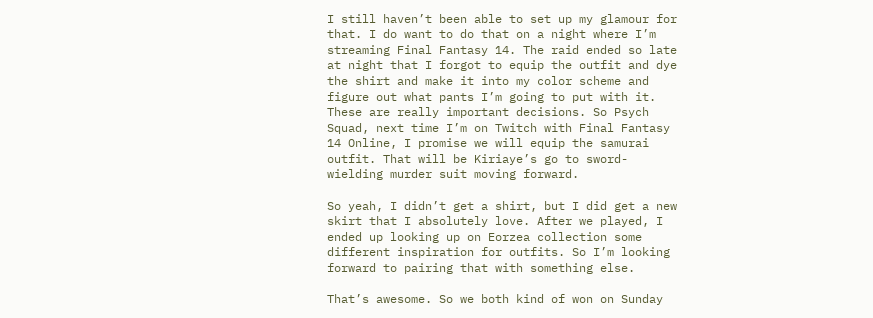I still haven’t been able to set up my glamour for that. I do want to do that on a night where I’m streaming Final Fantasy 14. The raid ended so late at night that I forgot to equip the outfit and dye the shirt and make it into my color scheme and figure out what pants I’m going to put with it. These are really important decisions. So Psych Squad, next time I’m on Twitch with Final Fantasy 14 Online, I promise we will equip the samurai outfit. That will be Kiriaye’s go to sword-wielding murder suit moving forward.

So yeah, I didn’t get a shirt, but I did get a new skirt that I absolutely love. After we played, I ended up looking up on Eorzea collection some different inspiration for outfits. So I’m looking forward to pairing that with something else.

That’s awesome. So we both kind of won on Sunday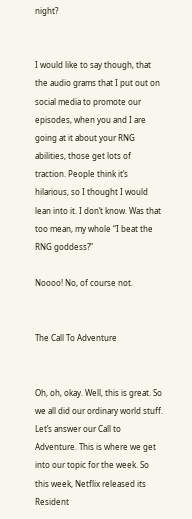night?


I would like to say though, that the audio grams that I put out on social media to promote our episodes, when you and I are going at it about your RNG abilities, those get lots of traction. People think it’s hilarious, so I thought I would lean into it. I don’t know. Was that too mean, my whole “I beat the RNG goddess?”

Noooo! No, of course not.


The Call To Adventure


Oh, oh, okay. Well, this is great. So we all did our ordinary world stuff. Let’s answer our Call to Adventure. This is where we get into our topic for the week. So this week, Netflix released its Resident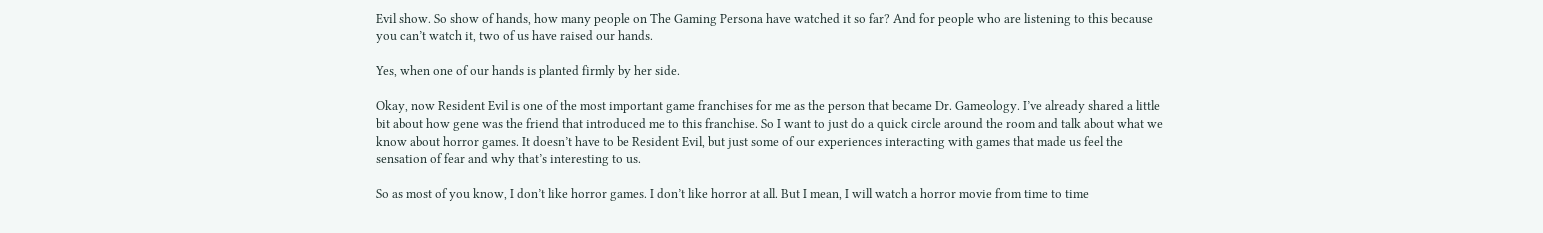Evil show. So show of hands, how many people on The Gaming Persona have watched it so far? And for people who are listening to this because you can’t watch it, two of us have raised our hands.

Yes, when one of our hands is planted firmly by her side.

Okay, now Resident Evil is one of the most important game franchises for me as the person that became Dr. Gameology. I’ve already shared a little bit about how gene was the friend that introduced me to this franchise. So I want to just do a quick circle around the room and talk about what we know about horror games. It doesn’t have to be Resident Evil, but just some of our experiences interacting with games that made us feel the sensation of fear and why that’s interesting to us.

So as most of you know, I don’t like horror games. I don’t like horror at all. But I mean, I will watch a horror movie from time to time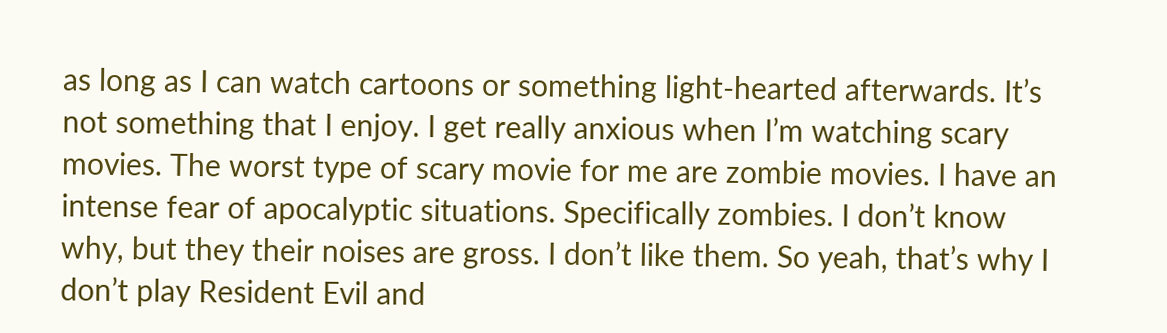as long as I can watch cartoons or something light-hearted afterwards. It’s not something that I enjoy. I get really anxious when I’m watching scary movies. The worst type of scary movie for me are zombie movies. I have an intense fear of apocalyptic situations. Specifically zombies. I don’t know why, but they their noises are gross. I don’t like them. So yeah, that’s why I don’t play Resident Evil and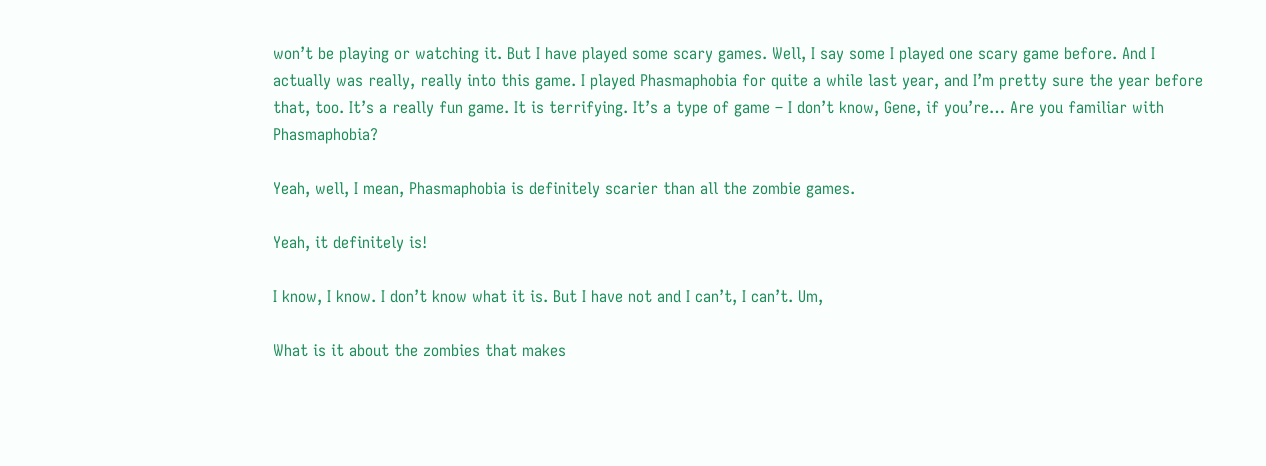won’t be playing or watching it. But I have played some scary games. Well, I say some I played one scary game before. And I actually was really, really into this game. I played Phasmaphobia for quite a while last year, and I’m pretty sure the year before that, too. It’s a really fun game. It is terrifying. It’s a type of game – I don’t know, Gene, if you’re… Are you familiar with Phasmaphobia?

Yeah, well, I mean, Phasmaphobia is definitely scarier than all the zombie games.

Yeah, it definitely is!

I know, I know. I don’t know what it is. But I have not and I can’t, I can’t. Um,

What is it about the zombies that makes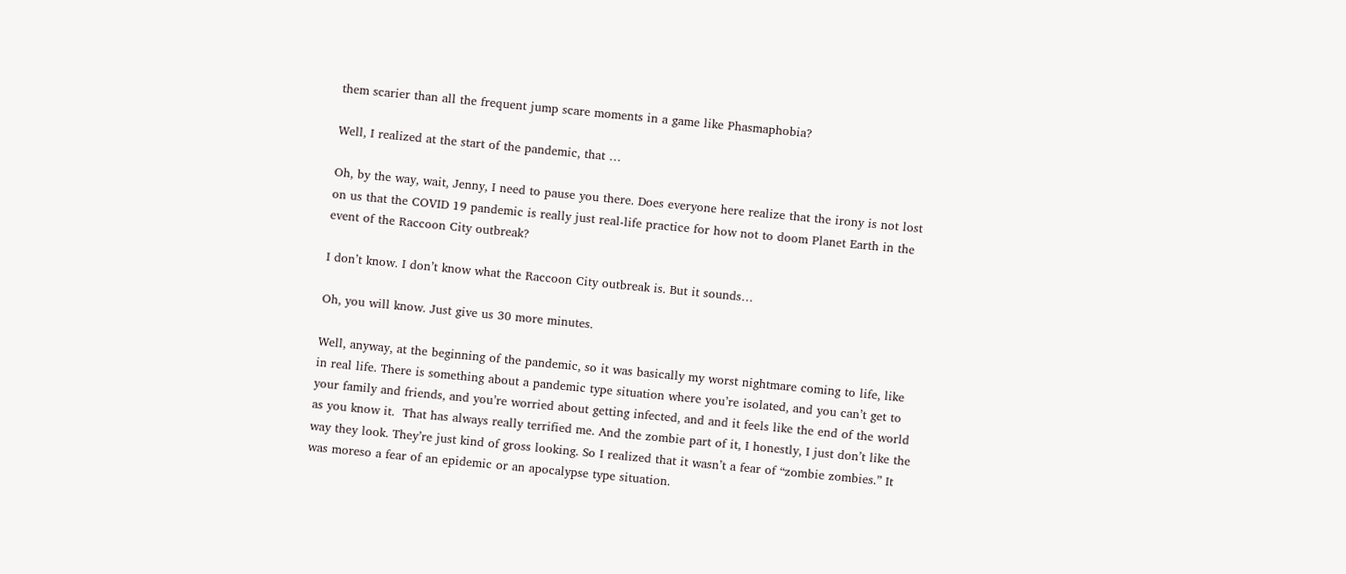them scarier than all the frequent jump scare moments in a game like Phasmaphobia?

Well, I realized at the start of the pandemic, that …

Oh, by the way, wait, Jenny, I need to pause you there. Does everyone here realize that the irony is not lost on us that the COVID 19 pandemic is really just real-life practice for how not to doom Planet Earth in the event of the Raccoon City outbreak?

I don’t know. I don’t know what the Raccoon City outbreak is. But it sounds…

Oh, you will know. Just give us 30 more minutes.

Well, anyway, at the beginning of the pandemic, so it was basically my worst nightmare coming to life, like in real life. There is something about a pandemic type situation where you’re isolated, and you can’t get to your family and friends, and you’re worried about getting infected, and and it feels like the end of the world as you know it.  That has always really terrified me. And the zombie part of it, I honestly, I just don’t like the way they look. They’re just kind of gross looking. So I realized that it wasn’t a fear of “zombie zombies.” It was moreso a fear of an epidemic or an apocalypse type situation.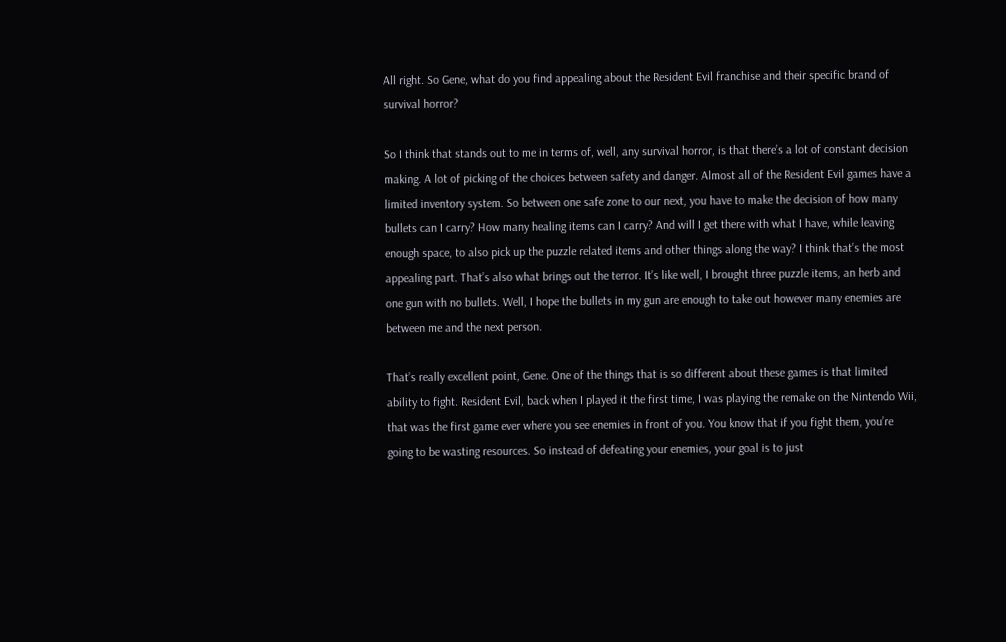All right. So Gene, what do you find appealing about the Resident Evil franchise and their specific brand of survival horror?

So I think that stands out to me in terms of, well, any survival horror, is that there’s a lot of constant decision making. A lot of picking of the choices between safety and danger. Almost all of the Resident Evil games have a limited inventory system. So between one safe zone to our next, you have to make the decision of how many bullets can I carry? How many healing items can I carry? And will I get there with what I have, while leaving enough space, to also pick up the puzzle related items and other things along the way? I think that’s the most appealing part. That’s also what brings out the terror. It’s like well, I brought three puzzle items, an herb and one gun with no bullets. Well, I hope the bullets in my gun are enough to take out however many enemies are between me and the next person.

That’s really excellent point, Gene. One of the things that is so different about these games is that limited ability to fight. Resident Evil, back when I played it the first time, I was playing the remake on the Nintendo Wii, that was the first game ever where you see enemies in front of you. You know that if you fight them, you’re going to be wasting resources. So instead of defeating your enemies, your goal is to just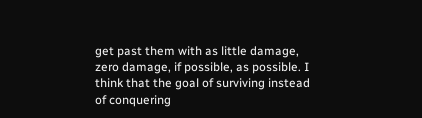get past them with as little damage, zero damage, if possible, as possible. I think that the goal of surviving instead of conquering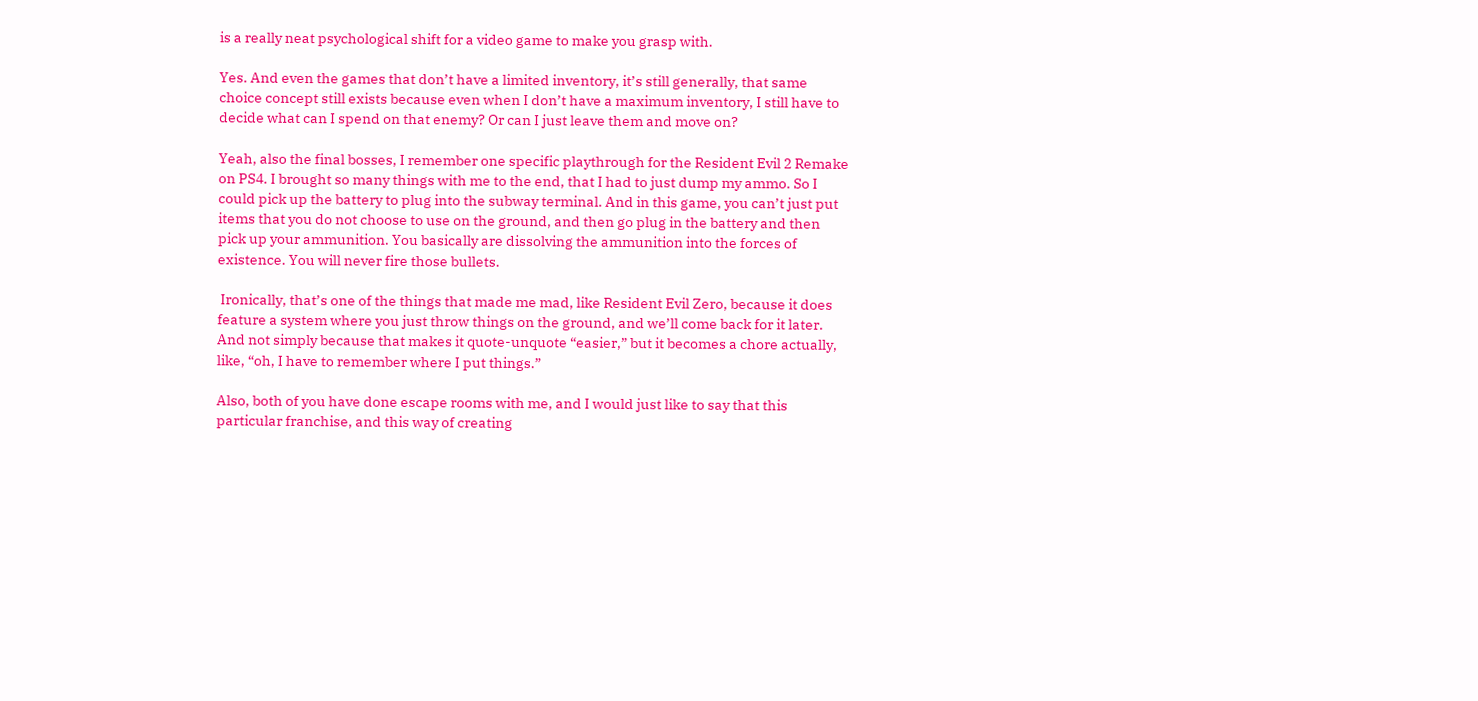is a really neat psychological shift for a video game to make you grasp with.

Yes. And even the games that don’t have a limited inventory, it’s still generally, that same choice concept still exists because even when I don’t have a maximum inventory, I still have to decide what can I spend on that enemy? Or can I just leave them and move on?

Yeah, also the final bosses, I remember one specific playthrough for the Resident Evil 2 Remake on PS4. I brought so many things with me to the end, that I had to just dump my ammo. So I could pick up the battery to plug into the subway terminal. And in this game, you can’t just put items that you do not choose to use on the ground, and then go plug in the battery and then pick up your ammunition. You basically are dissolving the ammunition into the forces of existence. You will never fire those bullets.

 Ironically, that’s one of the things that made me mad, like Resident Evil Zero, because it does feature a system where you just throw things on the ground, and we’ll come back for it later. And not simply because that makes it quote-unquote “easier,” but it becomes a chore actually, like, “oh, I have to remember where I put things.”

Also, both of you have done escape rooms with me, and I would just like to say that this particular franchise, and this way of creating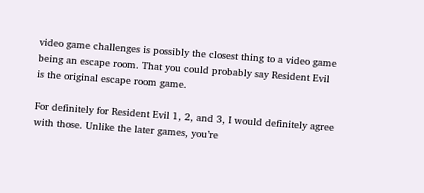video game challenges is possibly the closest thing to a video game being an escape room. That you could probably say Resident Evil is the original escape room game.

For definitely for Resident Evil 1, 2, and 3, I would definitely agree with those. Unlike the later games, you’re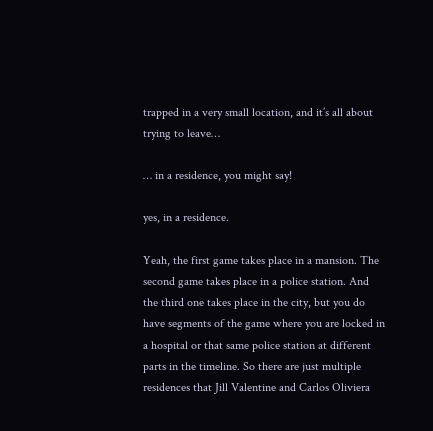trapped in a very small location, and it’s all about trying to leave…

… in a residence, you might say!

yes, in a residence.

Yeah, the first game takes place in a mansion. The second game takes place in a police station. And the third one takes place in the city, but you do have segments of the game where you are locked in a hospital or that same police station at different parts in the timeline. So there are just multiple residences that Jill Valentine and Carlos Oliviera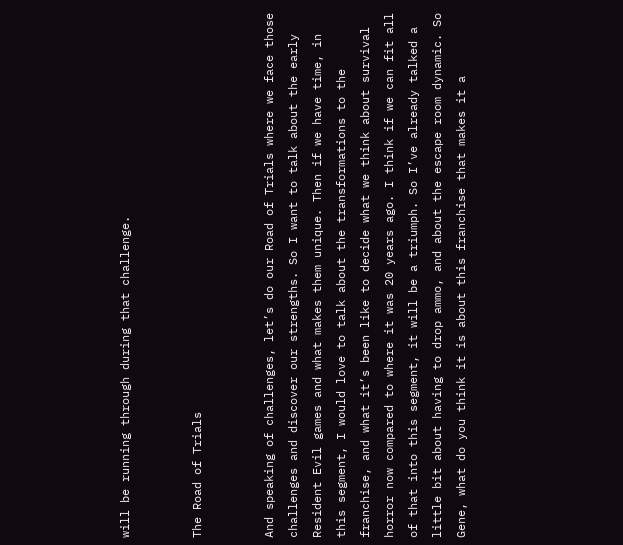will be running through during that challenge.


The Road of Trials


And speaking of challenges, let’s do our Road of Trials where we face those challenges and discover our strengths. So I want to talk about the early Resident Evil games and what makes them unique. Then if we have time, in this segment, I would love to talk about the transformations to the franchise, and what it’s been like to decide what we think about survival horror now compared to where it was 20 years ago. I think if we can fit all of that into this segment, it will be a triumph. So I’ve already talked a little bit about having to drop ammo, and about the escape room dynamic. So Gene, what do you think it is about this franchise that makes it a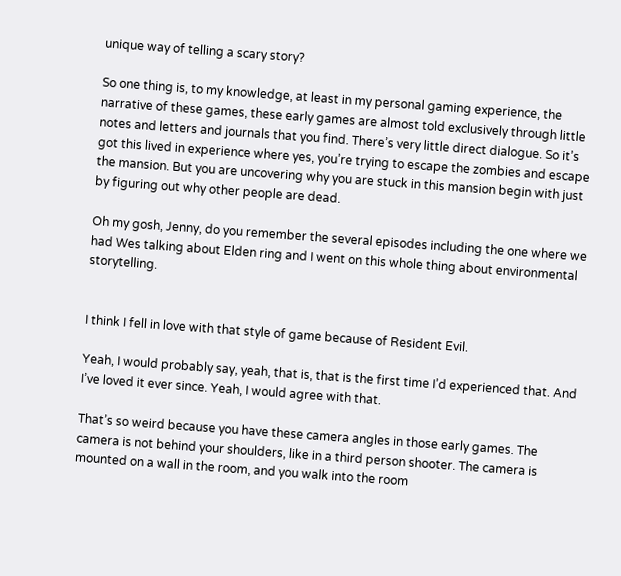unique way of telling a scary story?

So one thing is, to my knowledge, at least in my personal gaming experience, the narrative of these games, these early games are almost told exclusively through little notes and letters and journals that you find. There’s very little direct dialogue. So it’s got this lived in experience where yes, you’re trying to escape the zombies and escape the mansion. But you are uncovering why you are stuck in this mansion begin with just by figuring out why other people are dead.

Oh my gosh, Jenny, do you remember the several episodes including the one where we had Wes talking about Elden ring and I went on this whole thing about environmental storytelling.


I think I fell in love with that style of game because of Resident Evil.

Yeah, I would probably say, yeah, that is, that is the first time I’d experienced that. And I’ve loved it ever since. Yeah, I would agree with that.

That’s so weird because you have these camera angles in those early games. The camera is not behind your shoulders, like in a third person shooter. The camera is mounted on a wall in the room, and you walk into the room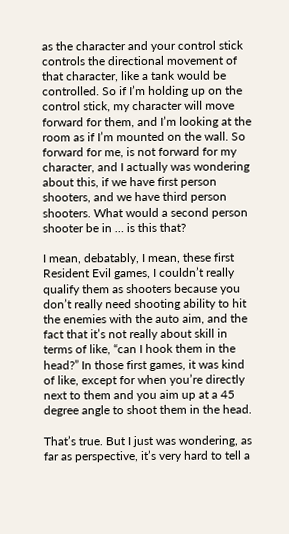as the character and your control stick controls the directional movement of that character, like a tank would be controlled. So if I’m holding up on the control stick, my character will move forward for them, and I’m looking at the room as if I’m mounted on the wall. So forward for me, is not forward for my character, and I actually was wondering about this, if we have first person shooters, and we have third person shooters. What would a second person shooter be in … is this that?

I mean, debatably, I mean, these first Resident Evil games, I couldn’t really qualify them as shooters because you don’t really need shooting ability to hit the enemies with the auto aim, and the fact that it’s not really about skill in terms of like, “can I hook them in the head?” In those first games, it was kind of like, except for when you’re directly next to them and you aim up at a 45 degree angle to shoot them in the head.

That’s true. But I just was wondering, as far as perspective, it’s very hard to tell a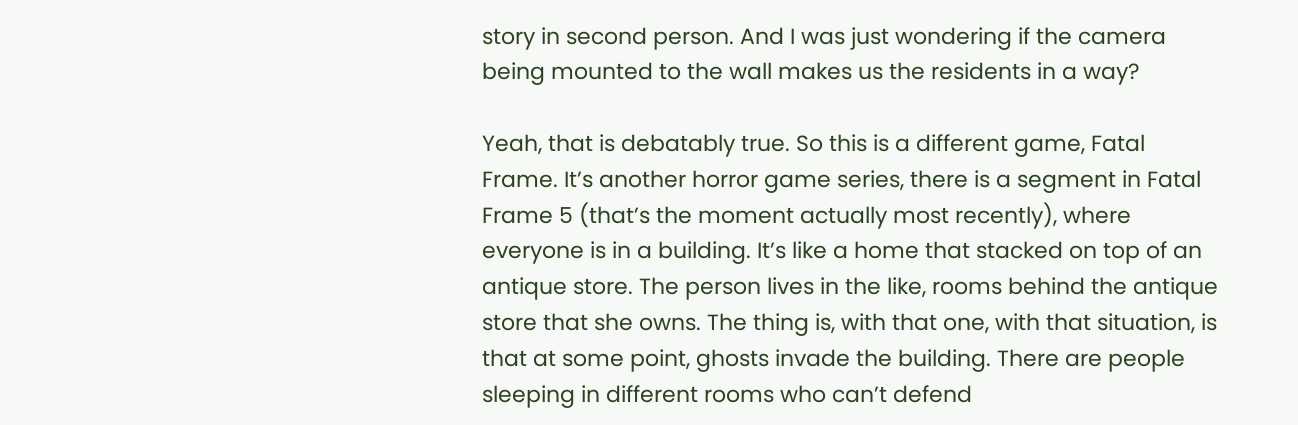story in second person. And I was just wondering if the camera being mounted to the wall makes us the residents in a way?

Yeah, that is debatably true. So this is a different game, Fatal Frame. It’s another horror game series, there is a segment in Fatal Frame 5 (that’s the moment actually most recently), where everyone is in a building. It’s like a home that stacked on top of an antique store. The person lives in the like, rooms behind the antique store that she owns. The thing is, with that one, with that situation, is that at some point, ghosts invade the building. There are people sleeping in different rooms who can’t defend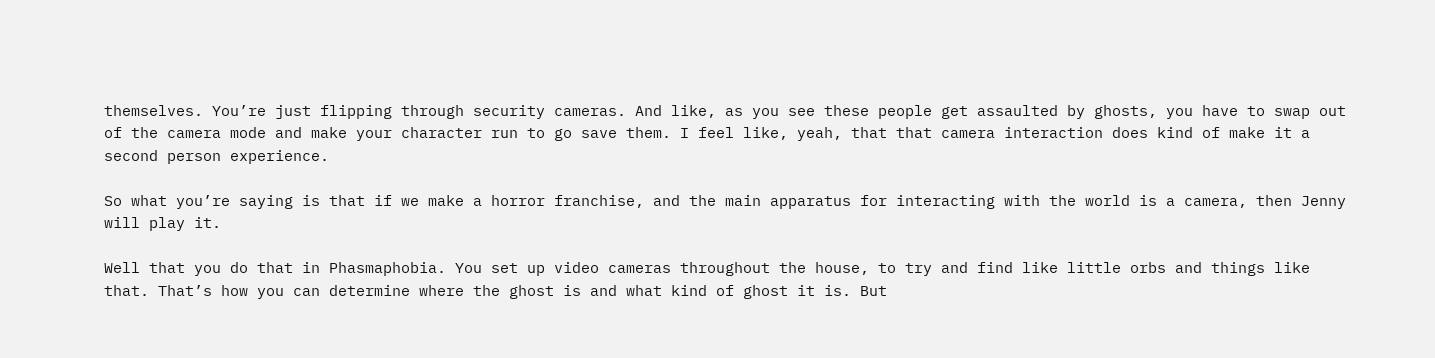themselves. You’re just flipping through security cameras. And like, as you see these people get assaulted by ghosts, you have to swap out of the camera mode and make your character run to go save them. I feel like, yeah, that that camera interaction does kind of make it a second person experience.

So what you’re saying is that if we make a horror franchise, and the main apparatus for interacting with the world is a camera, then Jenny will play it.

Well that you do that in Phasmaphobia. You set up video cameras throughout the house, to try and find like little orbs and things like that. That’s how you can determine where the ghost is and what kind of ghost it is. But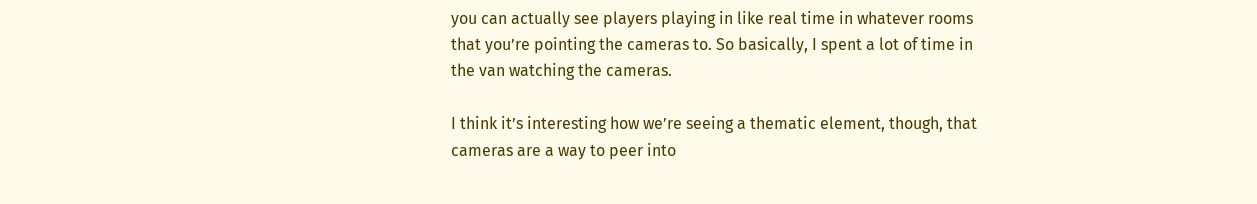you can actually see players playing in like real time in whatever rooms that you’re pointing the cameras to. So basically, I spent a lot of time in the van watching the cameras.

I think it’s interesting how we’re seeing a thematic element, though, that cameras are a way to peer into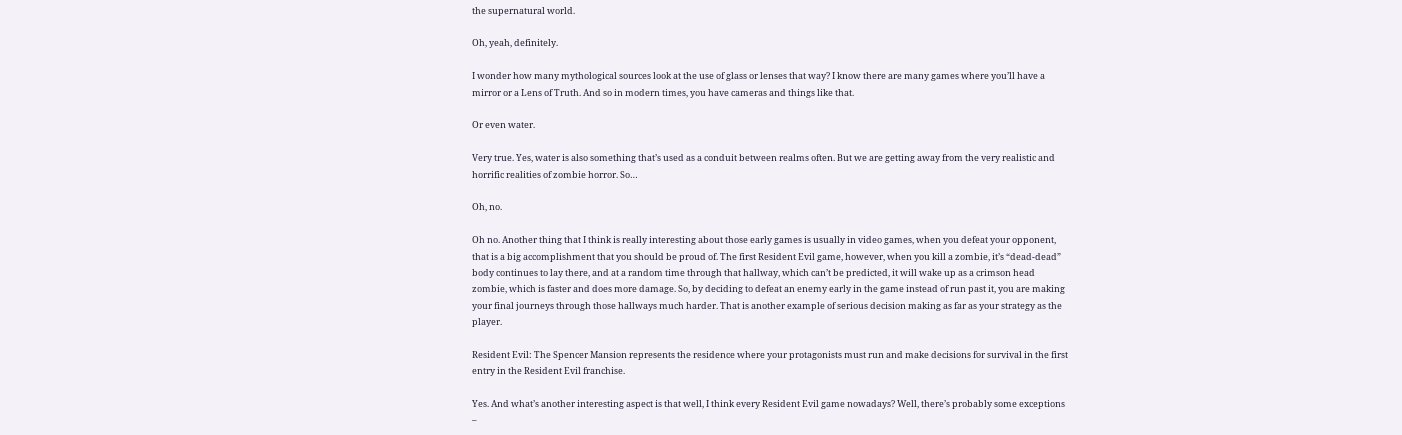the supernatural world.

Oh, yeah, definitely.

I wonder how many mythological sources look at the use of glass or lenses that way? I know there are many games where you’ll have a mirror or a Lens of Truth. And so in modern times, you have cameras and things like that.

Or even water.

Very true. Yes, water is also something that’s used as a conduit between realms often. But we are getting away from the very realistic and horrific realities of zombie horror. So…

Oh, no.

Oh no. Another thing that I think is really interesting about those early games is usually in video games, when you defeat your opponent, that is a big accomplishment that you should be proud of. The first Resident Evil game, however, when you kill a zombie, it’s “dead-dead” body continues to lay there, and at a random time through that hallway, which can’t be predicted, it will wake up as a crimson head zombie, which is faster and does more damage. So, by deciding to defeat an enemy early in the game instead of run past it, you are making your final journeys through those hallways much harder. That is another example of serious decision making as far as your strategy as the player.

Resident Evil: The Spencer Mansion represents the residence where your protagonists must run and make decisions for survival in the first entry in the Resident Evil franchise.

Yes. And what’s another interesting aspect is that well, I think every Resident Evil game nowadays? Well, there’s probably some exceptions –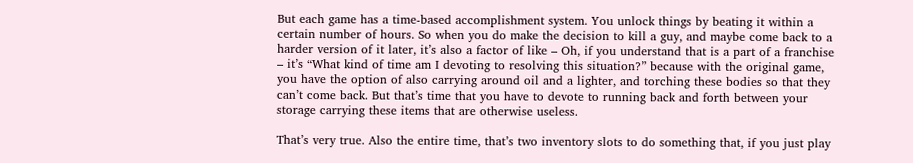But each game has a time-based accomplishment system. You unlock things by beating it within a certain number of hours. So when you do make the decision to kill a guy, and maybe come back to a harder version of it later, it’s also a factor of like – Oh, if you understand that is a part of a franchise – it’s “What kind of time am I devoting to resolving this situation?” because with the original game, you have the option of also carrying around oil and a lighter, and torching these bodies so that they can’t come back. But that’s time that you have to devote to running back and forth between your storage carrying these items that are otherwise useless.

That’s very true. Also the entire time, that’s two inventory slots to do something that, if you just play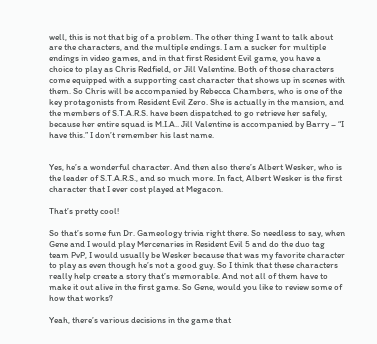well, this is not that big of a problem. The other thing I want to talk about are the characters, and the multiple endings. I am a sucker for multiple endings in video games, and in that first Resident Evil game, you have a choice to play as Chris Redfield, or Jill Valentine. Both of those characters come equipped with a supporting cast character that shows up in scenes with them. So Chris will be accompanied by Rebecca Chambers, who is one of the key protagonists from Resident Evil Zero. She is actually in the mansion, and the members of S.T.A.R.S. have been dispatched to go retrieve her safely, because her entire squad is M.I.A.. Jill Valentine is accompanied by Barry – “I have this.” I don’t remember his last name.


Yes, he’s a wonderful character. And then also there’s Albert Wesker, who is the leader of S.T.A.R.S., and so much more. In fact, Albert Wesker is the first character that I ever cost played at Megacon.

That’s pretty cool!

So that’s some fun Dr. Gameology trivia right there. So needless to say, when Gene and I would play Mercenaries in Resident Evil 5 and do the duo tag team PvP, I would usually be Wesker because that was my favorite character to play as even though he’s not a good guy. So I think that these characters really help create a story that’s memorable. And not all of them have to make it out alive in the first game. So Gene, would you like to review some of how that works?

Yeah, there’s various decisions in the game that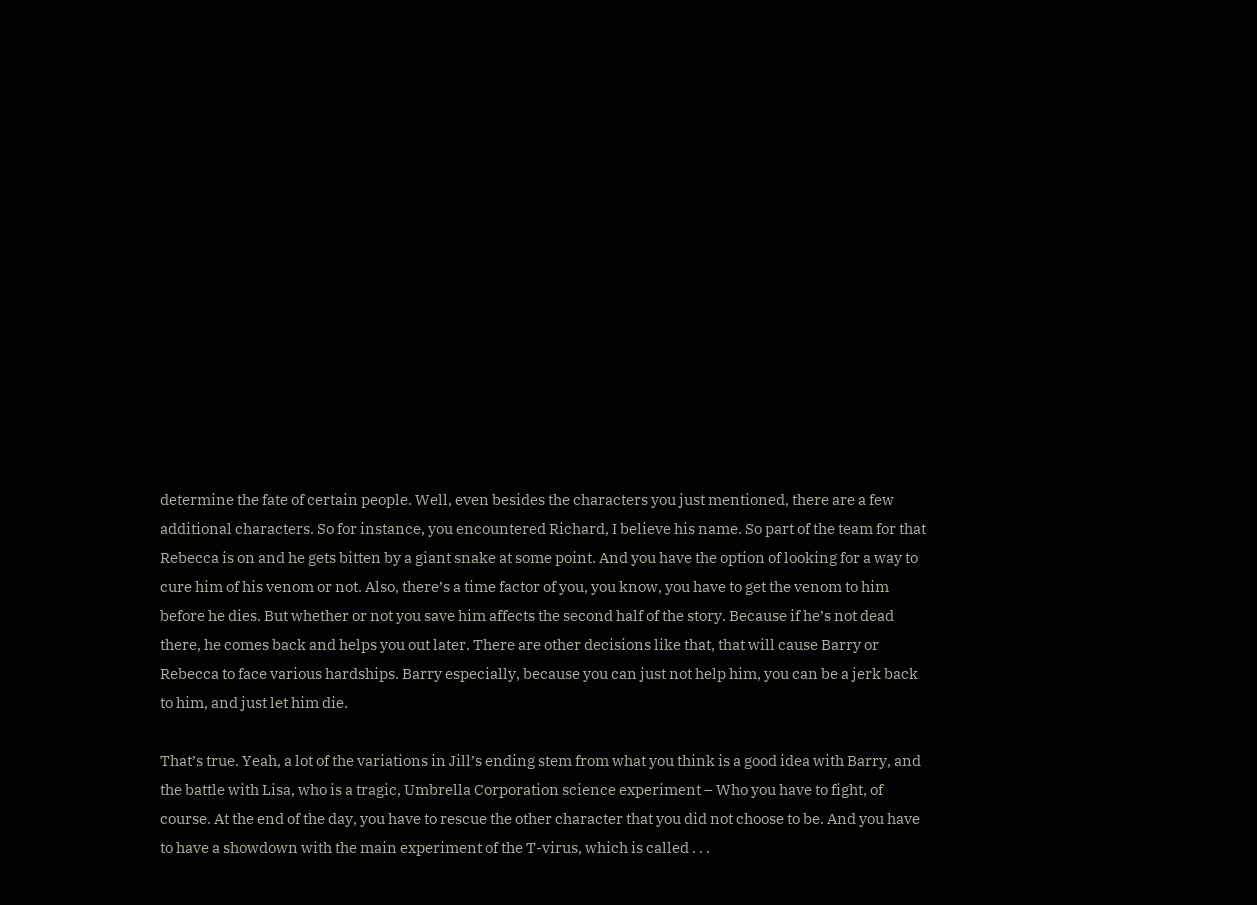determine the fate of certain people. Well, even besides the characters you just mentioned, there are a few additional characters. So for instance, you encountered Richard, I believe his name. So part of the team for that Rebecca is on and he gets bitten by a giant snake at some point. And you have the option of looking for a way to cure him of his venom or not. Also, there’s a time factor of you, you know, you have to get the venom to him before he dies. But whether or not you save him affects the second half of the story. Because if he’s not dead there, he comes back and helps you out later. There are other decisions like that, that will cause Barry or Rebecca to face various hardships. Barry especially, because you can just not help him, you can be a jerk back to him, and just let him die.

That’s true. Yeah, a lot of the variations in Jill’s ending stem from what you think is a good idea with Barry, and the battle with Lisa, who is a tragic, Umbrella Corporation science experiment – Who you have to fight, of course. At the end of the day, you have to rescue the other character that you did not choose to be. And you have to have a showdown with the main experiment of the T-virus, which is called . . .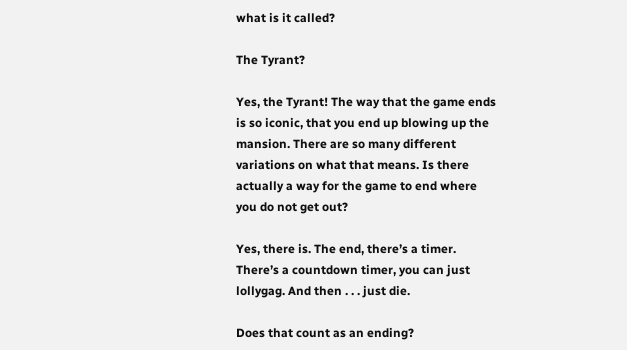what is it called?

The Tyrant?

Yes, the Tyrant! The way that the game ends is so iconic, that you end up blowing up the mansion. There are so many different variations on what that means. Is there actually a way for the game to end where you do not get out?

Yes, there is. The end, there’s a timer. There’s a countdown timer, you can just lollygag. And then . . . just die.

Does that count as an ending?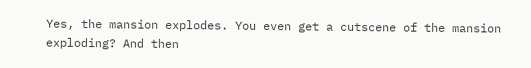Yes, the mansion explodes. You even get a cutscene of the mansion exploding? And then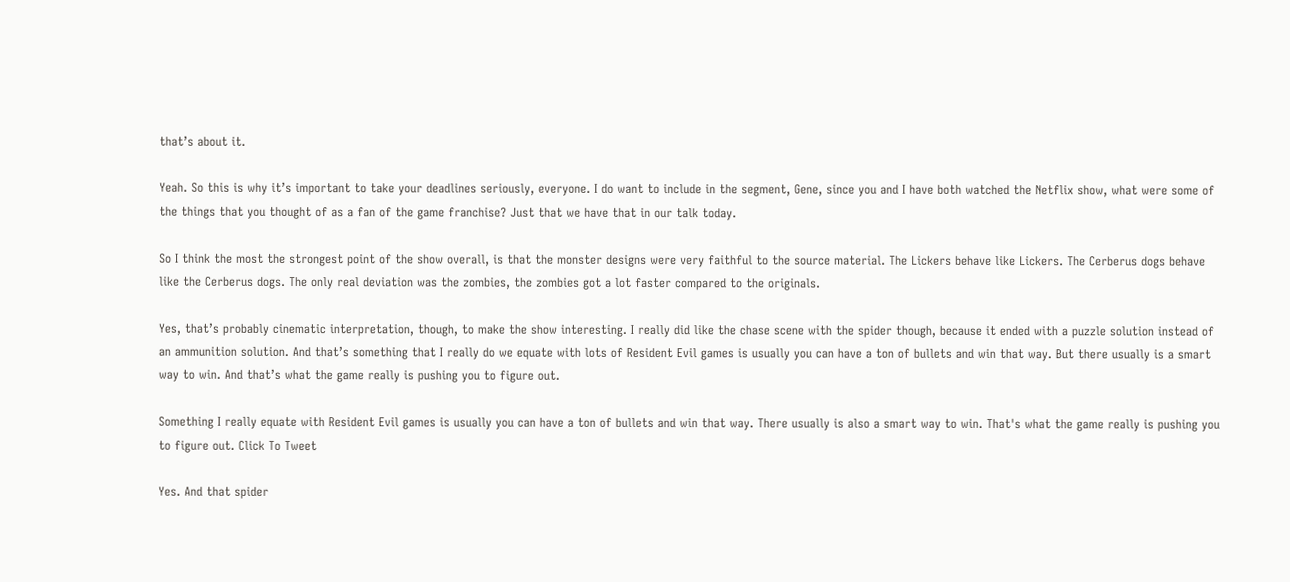that’s about it.

Yeah. So this is why it’s important to take your deadlines seriously, everyone. I do want to include in the segment, Gene, since you and I have both watched the Netflix show, what were some of the things that you thought of as a fan of the game franchise? Just that we have that in our talk today.

So I think the most the strongest point of the show overall, is that the monster designs were very faithful to the source material. The Lickers behave like Lickers. The Cerberus dogs behave like the Cerberus dogs. The only real deviation was the zombies, the zombies got a lot faster compared to the originals.

Yes, that’s probably cinematic interpretation, though, to make the show interesting. I really did like the chase scene with the spider though, because it ended with a puzzle solution instead of an ammunition solution. And that’s something that I really do we equate with lots of Resident Evil games is usually you can have a ton of bullets and win that way. But there usually is a smart way to win. And that’s what the game really is pushing you to figure out.

Something I really equate with Resident Evil games is usually you can have a ton of bullets and win that way. There usually is also a smart way to win. That's what the game really is pushing you to figure out. Click To Tweet

Yes. And that spider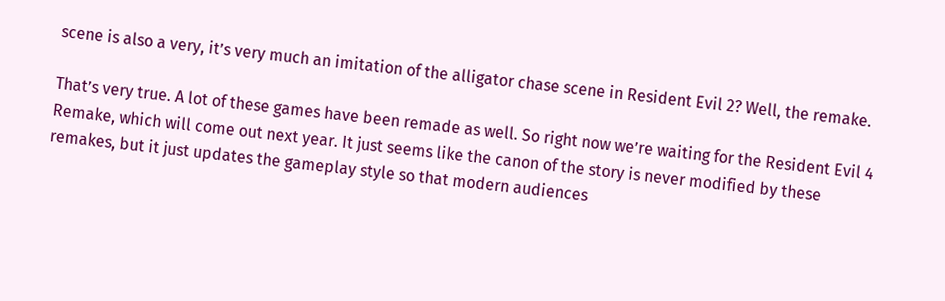scene is also a very, it’s very much an imitation of the alligator chase scene in Resident Evil 2? Well, the remake.

That’s very true. A lot of these games have been remade as well. So right now we’re waiting for the Resident Evil 4 Remake, which will come out next year. It just seems like the canon of the story is never modified by these remakes, but it just updates the gameplay style so that modern audiences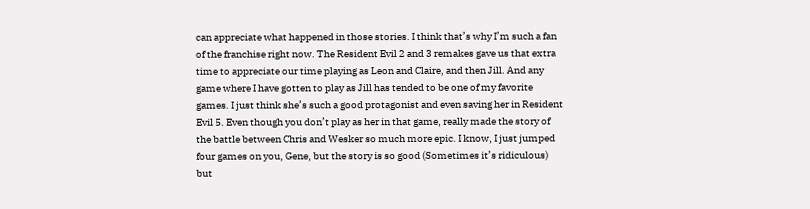can appreciate what happened in those stories. I think that’s why I’m such a fan of the franchise right now. The Resident Evil 2 and 3 remakes gave us that extra time to appreciate our time playing as Leon and Claire, and then Jill. And any game where I have gotten to play as Jill has tended to be one of my favorite games. I just think she’s such a good protagonist and even saving her in Resident Evil 5. Even though you don’t play as her in that game, really made the story of the battle between Chris and Wesker so much more epic. I know, I just jumped four games on you, Gene, but the story is so good (Sometimes it’s ridiculous) but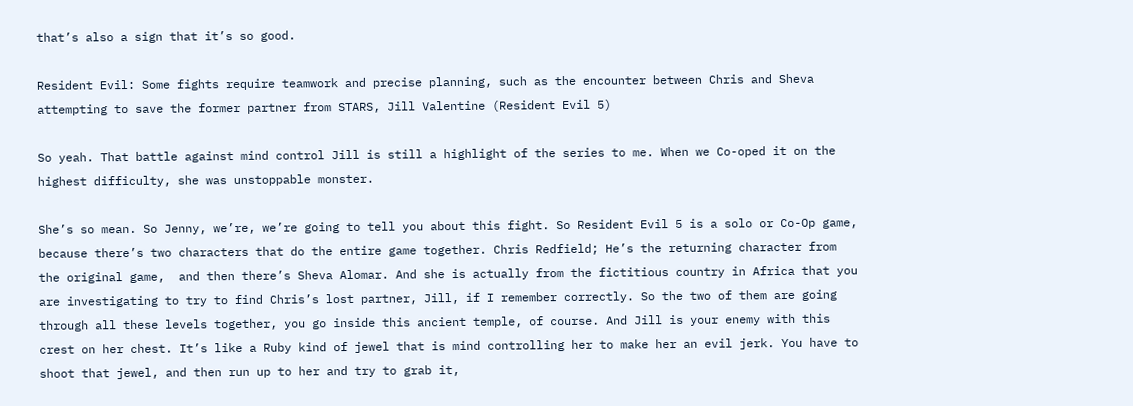that’s also a sign that it’s so good.

Resident Evil: Some fights require teamwork and precise planning, such as the encounter between Chris and Sheva attempting to save the former partner from STARS, Jill Valentine (Resident Evil 5)

So yeah. That battle against mind control Jill is still a highlight of the series to me. When we Co-oped it on the highest difficulty, she was unstoppable monster.

She’s so mean. So Jenny, we’re, we’re going to tell you about this fight. So Resident Evil 5 is a solo or Co-Op game, because there’s two characters that do the entire game together. Chris Redfield; He’s the returning character from the original game,  and then there’s Sheva Alomar. And she is actually from the fictitious country in Africa that you are investigating to try to find Chris’s lost partner, Jill, if I remember correctly. So the two of them are going through all these levels together, you go inside this ancient temple, of course. And Jill is your enemy with this crest on her chest. It’s like a Ruby kind of jewel that is mind controlling her to make her an evil jerk. You have to shoot that jewel, and then run up to her and try to grab it,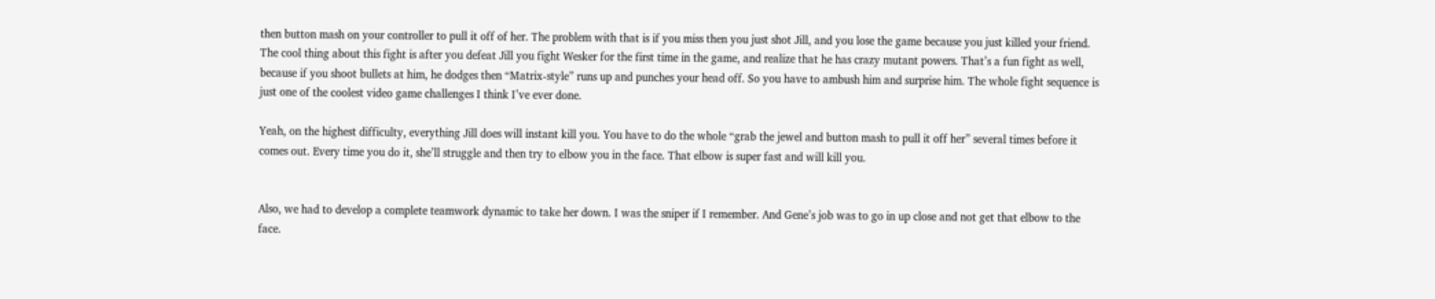then button mash on your controller to pull it off of her. The problem with that is if you miss then you just shot Jill, and you lose the game because you just killed your friend. The cool thing about this fight is after you defeat Jill you fight Wesker for the first time in the game, and realize that he has crazy mutant powers. That’s a fun fight as well, because if you shoot bullets at him, he dodges then “Matrix-style” runs up and punches your head off. So you have to ambush him and surprise him. The whole fight sequence is just one of the coolest video game challenges I think I’ve ever done.

Yeah, on the highest difficulty, everything Jill does will instant kill you. You have to do the whole “grab the jewel and button mash to pull it off her” several times before it comes out. Every time you do it, she’ll struggle and then try to elbow you in the face. That elbow is super fast and will kill you.


Also, we had to develop a complete teamwork dynamic to take her down. I was the sniper if I remember. And Gene’s job was to go in up close and not get that elbow to the face.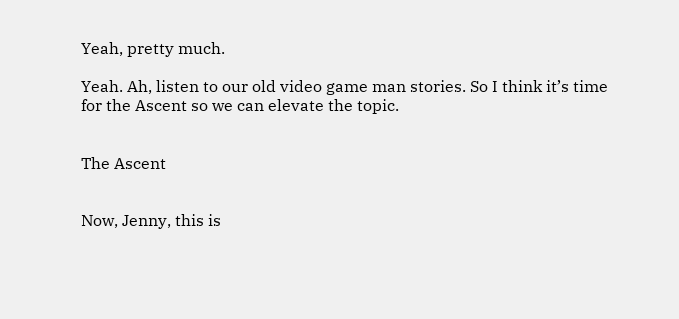Yeah, pretty much.

Yeah. Ah, listen to our old video game man stories. So I think it’s time for the Ascent so we can elevate the topic.


The Ascent


Now, Jenny, this is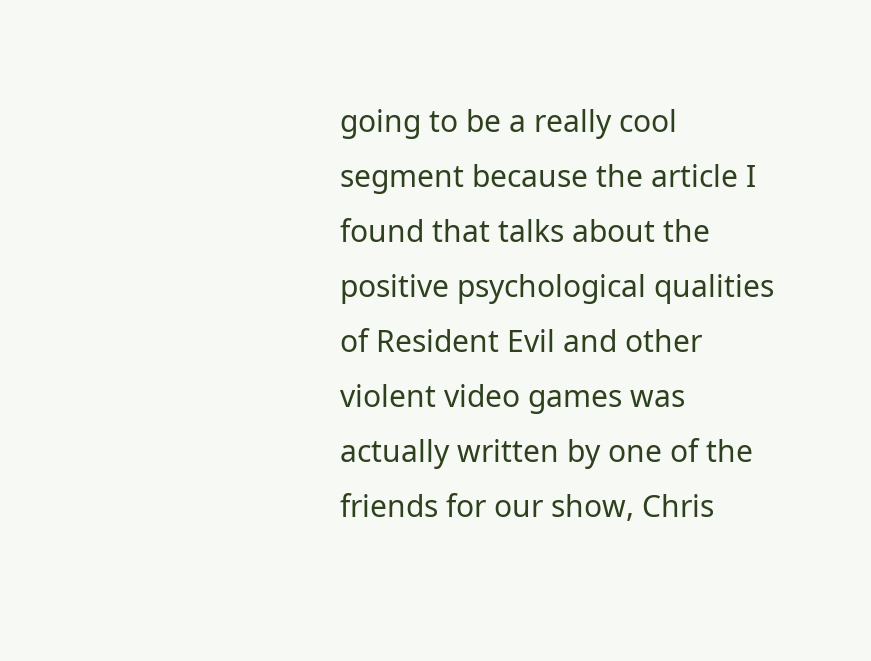going to be a really cool segment because the article I found that talks about the positive psychological qualities of Resident Evil and other violent video games was actually written by one of the friends for our show, Chris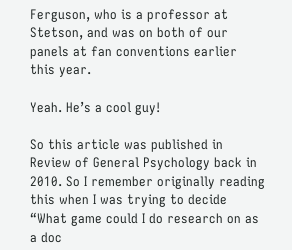Ferguson, who is a professor at Stetson, and was on both of our panels at fan conventions earlier this year.

Yeah. He’s a cool guy!

So this article was published in Review of General Psychology back in 2010. So I remember originally reading this when I was trying to decide “What game could I do research on as a doc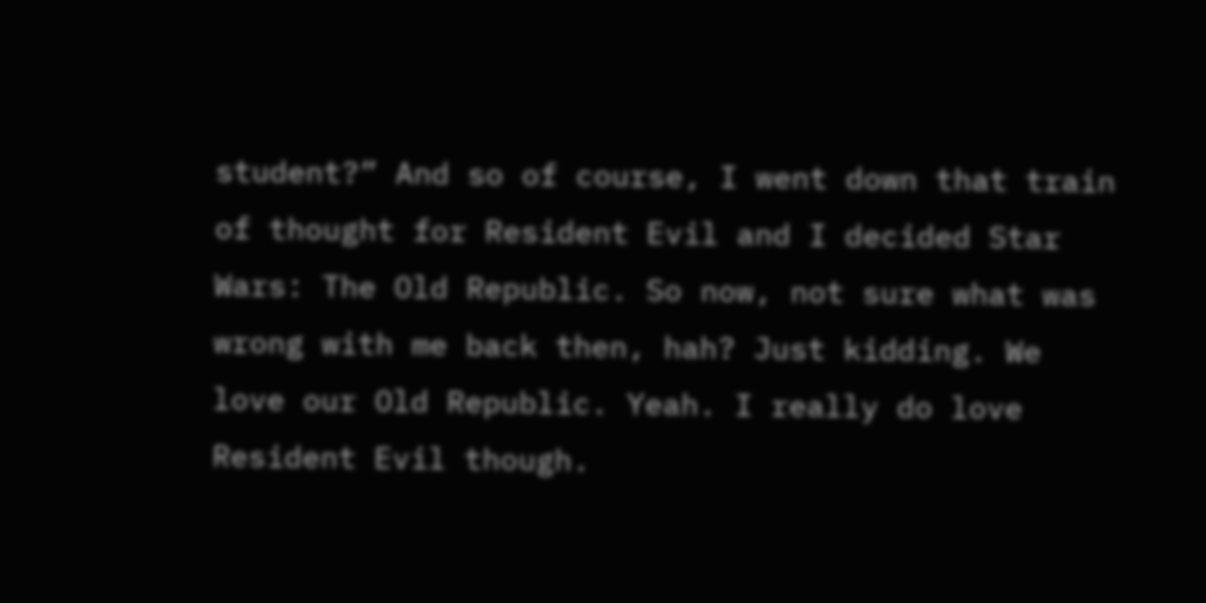student?” And so of course, I went down that train of thought for Resident Evil and I decided Star Wars: The Old Republic. So now, not sure what was wrong with me back then, hah? Just kidding. We love our Old Republic. Yeah. I really do love Resident Evil though.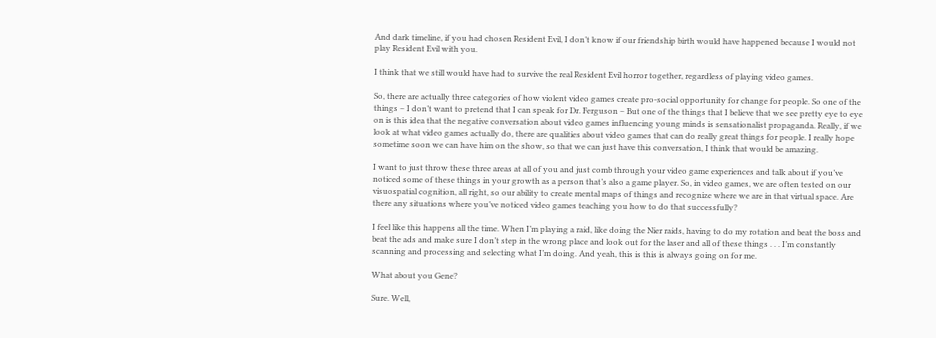And dark timeline, if you had chosen Resident Evil, I don’t know if our friendship birth would have happened because I would not play Resident Evil with you.

I think that we still would have had to survive the real Resident Evil horror together, regardless of playing video games.

So, there are actually three categories of how violent video games create pro-social opportunity for change for people. So one of the things – I don’t want to pretend that I can speak for Dr. Ferguson – But one of the things that I believe that we see pretty eye to eye on is this idea that the negative conversation about video games influencing young minds is sensationalist propaganda. Really, if we look at what video games actually do, there are qualities about video games that can do really great things for people. I really hope sometime soon we can have him on the show, so that we can just have this conversation, I think that would be amazing.

I want to just throw these three areas at all of you and just comb through your video game experiences and talk about if you’ve noticed some of these things in your growth as a person that’s also a game player. So, in video games, we are often tested on our visuospatial cognition, all right, so our ability to create mental maps of things and recognize where we are in that virtual space. Are there any situations where you’ve noticed video games teaching you how to do that successfully?

I feel like this happens all the time. When I’m playing a raid, like doing the Nier raids, having to do my rotation and beat the boss and beat the ads and make sure I don’t step in the wrong place and look out for the laser and all of these things . . . I’m constantly scanning and processing and selecting what I’m doing. And yeah, this is this is always going on for me.

What about you Gene?

Sure. Well,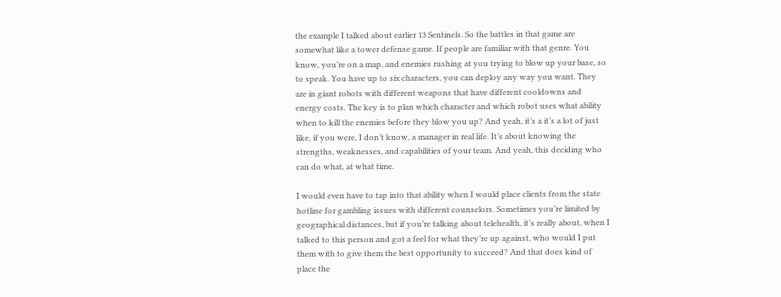the example I talked about earlier 13 Sentinels. So the battles in that game are somewhat like a tower defense game. If people are familiar with that genre. You know, you’re on a map, and enemies rushing at you trying to blow up your base, so to speak. You have up to six characters, you can deploy any way you want. They are in giant robots with different weapons that have different cooldowns and energy costs. The key is to plan which character and which robot uses what ability when to kill the enemies before they blow you up? And yeah, it’s a it’s a lot of just like, if you were, I don’t know, a manager in real life. It’s about knowing the strengths, weaknesses, and capabilities of your team. And yeah, this deciding who can do what, at what time.

I would even have to tap into that ability when I would place clients from the state hotline for gambling issues with different counselors. Sometimes you’re limited by geographical distances, but if you’re talking about telehealth, it’s really about, when I talked to this person and got a feel for what they’re up against, who would I put them with to give them the best opportunity to succeed? And that does kind of place the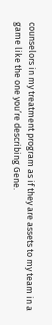counselors in my treatment program as if they are assets to my team in a game like the one you’re describing Gene.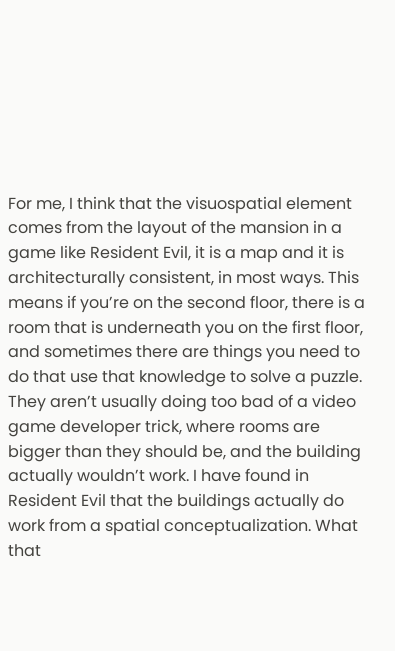For me, I think that the visuospatial element comes from the layout of the mansion in a game like Resident Evil, it is a map and it is architecturally consistent, in most ways. This means if you’re on the second floor, there is a room that is underneath you on the first floor, and sometimes there are things you need to do that use that knowledge to solve a puzzle. They aren’t usually doing too bad of a video game developer trick, where rooms are bigger than they should be, and the building actually wouldn’t work. I have found in Resident Evil that the buildings actually do work from a spatial conceptualization. What that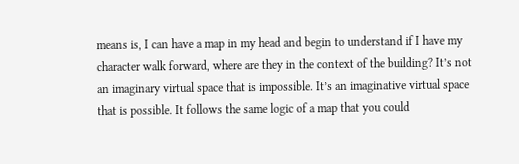means is, I can have a map in my head and begin to understand if I have my character walk forward, where are they in the context of the building? It’s not an imaginary virtual space that is impossible. It’s an imaginative virtual space that is possible. It follows the same logic of a map that you could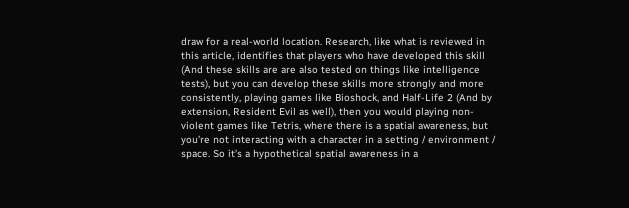draw for a real-world location. Research, like what is reviewed in this article, identifies that players who have developed this skill (And these skills are are also tested on things like intelligence tests), but you can develop these skills more strongly and more consistently, playing games like Bioshock, and Half-Life 2 (And by extension, Resident Evil as well), then you would playing non-violent games like Tetris, where there is a spatial awareness, but you’re not interacting with a character in a setting / environment / space. So it’s a hypothetical spatial awareness in a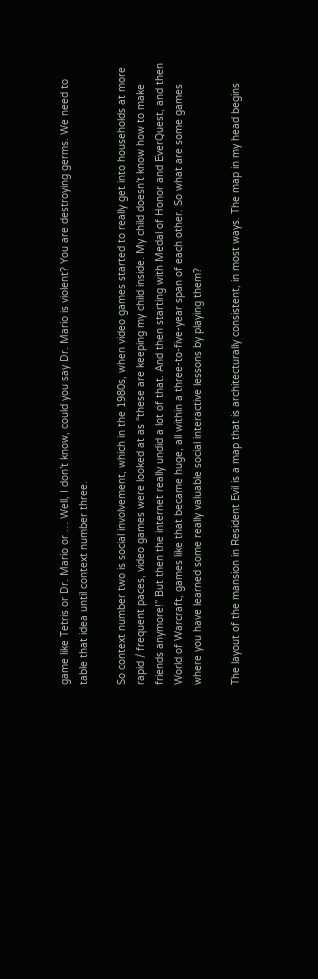game like Tetris or Dr. Mario or … Well, I don’t know, could you say Dr. Mario is violent? You are destroying germs. We need to table that idea until context number three.

So context number two is social involvement, which in the 1980s, when video games started to really get into households at more rapid / frequent paces, video games were looked at as “these are keeping my child inside. My child doesn’t know how to make friends anymore!” But then the internet really undid a lot of that. And then starting with Medal of Honor and EverQuest, and then World of Warcraft, games like that became huge, all within a three-to-five-year span of each other. So what are some games where you have learned some really valuable social interactive lessons by playing them?

The layout of the mansion in Resident Evil is a map that is architecturally consistent, in most ways. The map in my head begins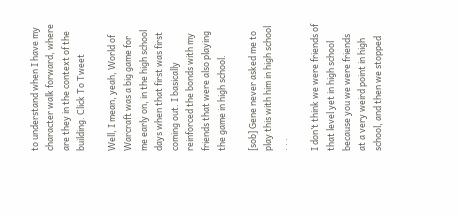to understand when I have my character walk forward, where are they in the context of the building. Click To Tweet

Well, I mean, yeah, World of Warcraft was a big game for me early on, in the high school days when that first was first coming out. I basically reinforced the bonds with my friends that were also playing the game in high school.

[sob] Gene never asked me to play this with him in high school . . .

I don’t think we were friends of that level yet in high school because you we were friends at a very weird point in high school, and then we stopped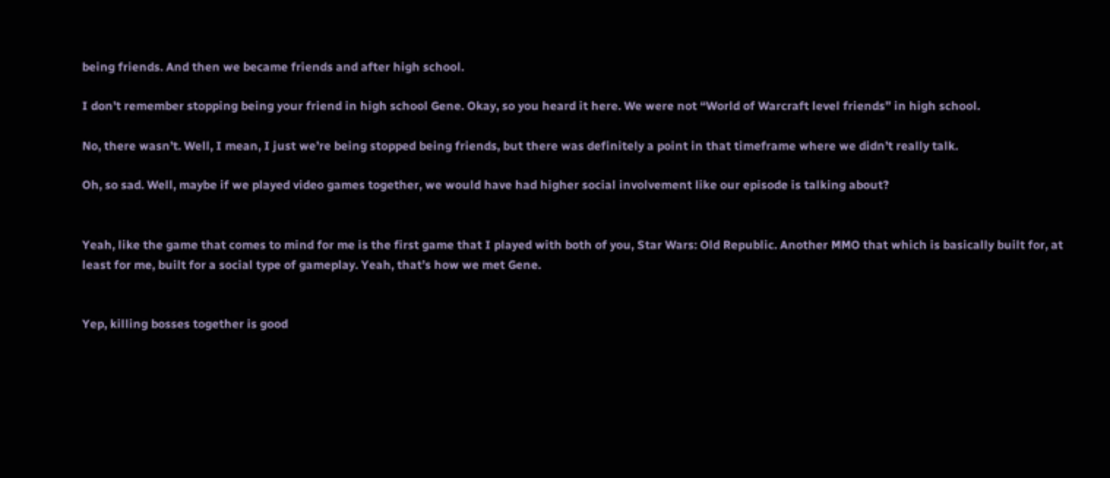being friends. And then we became friends and after high school.

I don’t remember stopping being your friend in high school Gene. Okay, so you heard it here. We were not “World of Warcraft level friends” in high school.

No, there wasn’t. Well, I mean, I just we’re being stopped being friends, but there was definitely a point in that timeframe where we didn’t really talk.

Oh, so sad. Well, maybe if we played video games together, we would have had higher social involvement like our episode is talking about?


Yeah, like the game that comes to mind for me is the first game that I played with both of you, Star Wars: Old Republic. Another MMO that which is basically built for, at least for me, built for a social type of gameplay. Yeah, that’s how we met Gene.


Yep, killing bosses together is good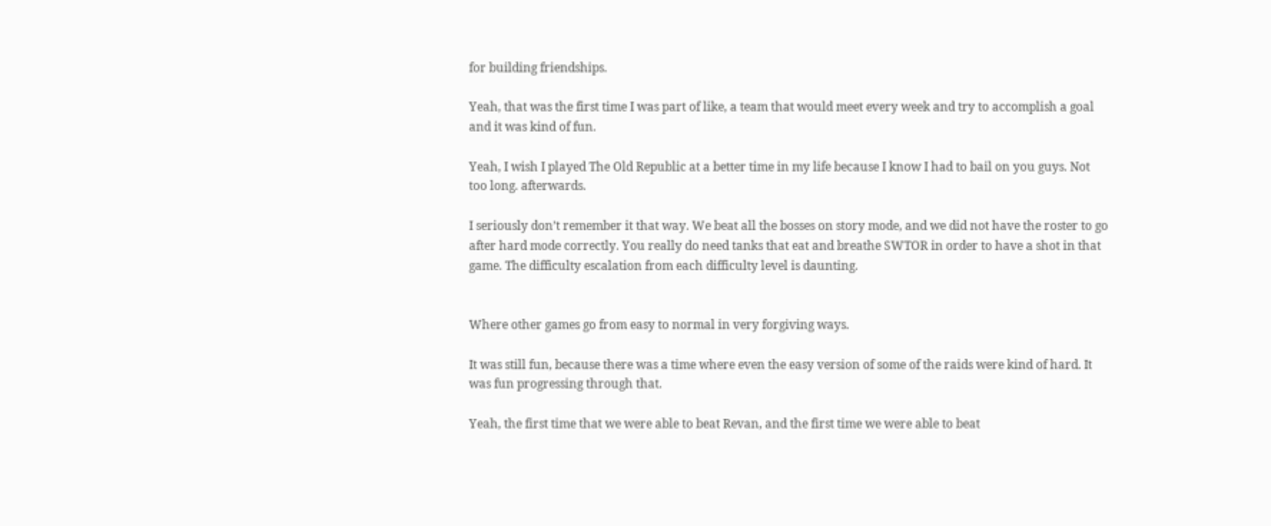for building friendships.

Yeah, that was the first time I was part of like, a team that would meet every week and try to accomplish a goal and it was kind of fun.

Yeah, I wish I played The Old Republic at a better time in my life because I know I had to bail on you guys. Not too long. afterwards.

I seriously don’t remember it that way. We beat all the bosses on story mode, and we did not have the roster to go after hard mode correctly. You really do need tanks that eat and breathe SWTOR in order to have a shot in that game. The difficulty escalation from each difficulty level is daunting.


Where other games go from easy to normal in very forgiving ways.

It was still fun, because there was a time where even the easy version of some of the raids were kind of hard. It was fun progressing through that.

Yeah, the first time that we were able to beat Revan, and the first time we were able to beat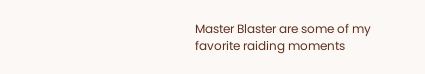Master Blaster are some of my favorite raiding moments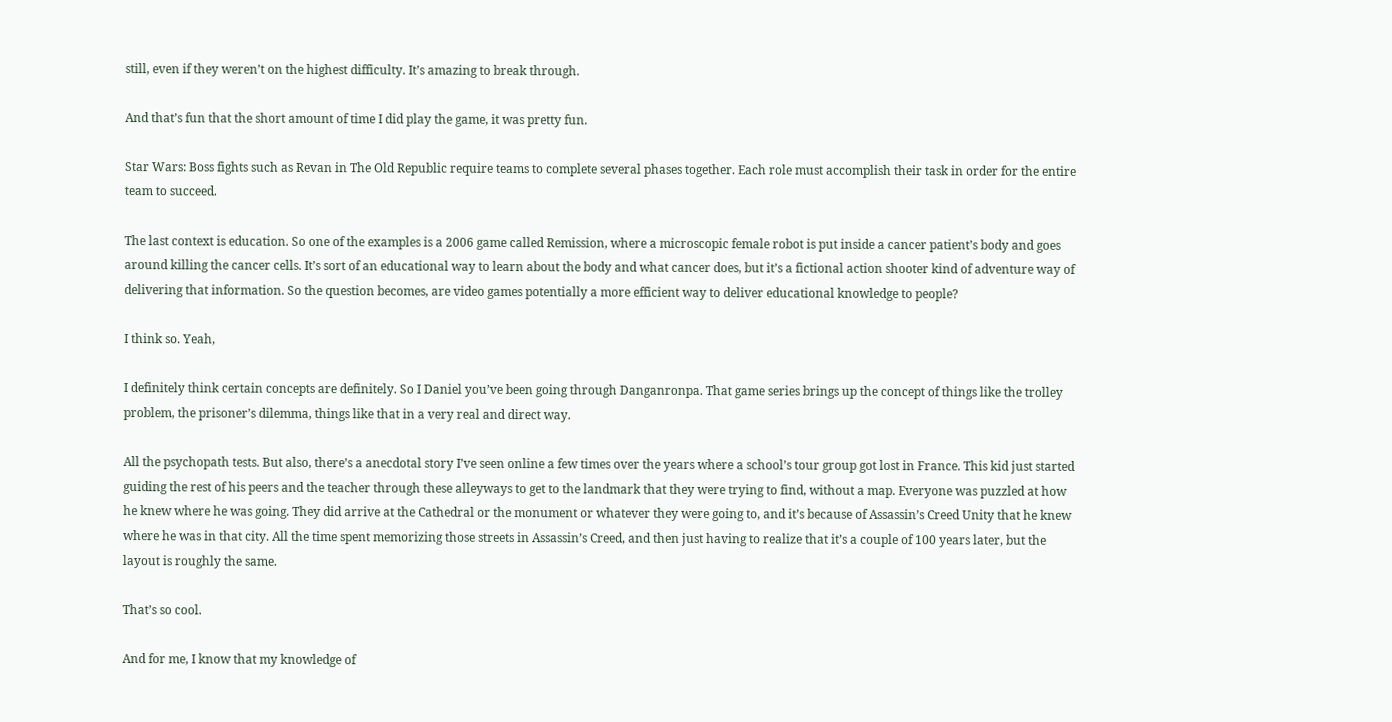still, even if they weren’t on the highest difficulty. It’s amazing to break through.

And that’s fun that the short amount of time I did play the game, it was pretty fun.

Star Wars: Boss fights such as Revan in The Old Republic require teams to complete several phases together. Each role must accomplish their task in order for the entire team to succeed.

The last context is education. So one of the examples is a 2006 game called Remission, where a microscopic female robot is put inside a cancer patient’s body and goes around killing the cancer cells. It’s sort of an educational way to learn about the body and what cancer does, but it’s a fictional action shooter kind of adventure way of delivering that information. So the question becomes, are video games potentially a more efficient way to deliver educational knowledge to people?

I think so. Yeah,

I definitely think certain concepts are definitely. So I Daniel you’ve been going through Danganronpa. That game series brings up the concept of things like the trolley problem, the prisoner’s dilemma, things like that in a very real and direct way.

All the psychopath tests. But also, there’s a anecdotal story I’ve seen online a few times over the years where a school’s tour group got lost in France. This kid just started guiding the rest of his peers and the teacher through these alleyways to get to the landmark that they were trying to find, without a map. Everyone was puzzled at how he knew where he was going. They did arrive at the Cathedral or the monument or whatever they were going to, and it’s because of Assassin’s Creed Unity that he knew where he was in that city. All the time spent memorizing those streets in Assassin’s Creed, and then just having to realize that it’s a couple of 100 years later, but the layout is roughly the same.

That’s so cool.

And for me, I know that my knowledge of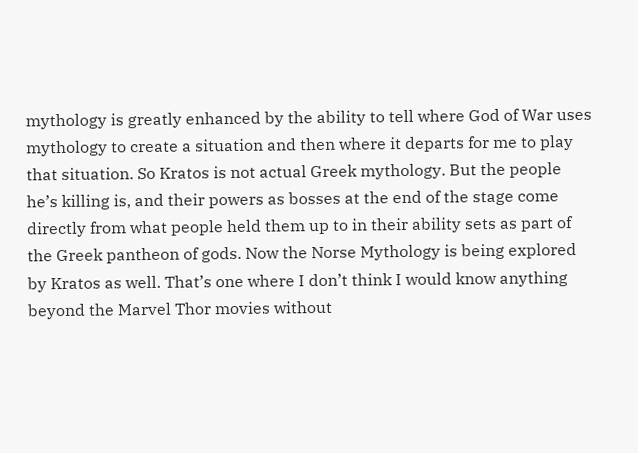mythology is greatly enhanced by the ability to tell where God of War uses mythology to create a situation and then where it departs for me to play that situation. So Kratos is not actual Greek mythology. But the people he’s killing is, and their powers as bosses at the end of the stage come directly from what people held them up to in their ability sets as part of the Greek pantheon of gods. Now the Norse Mythology is being explored by Kratos as well. That’s one where I don’t think I would know anything beyond the Marvel Thor movies without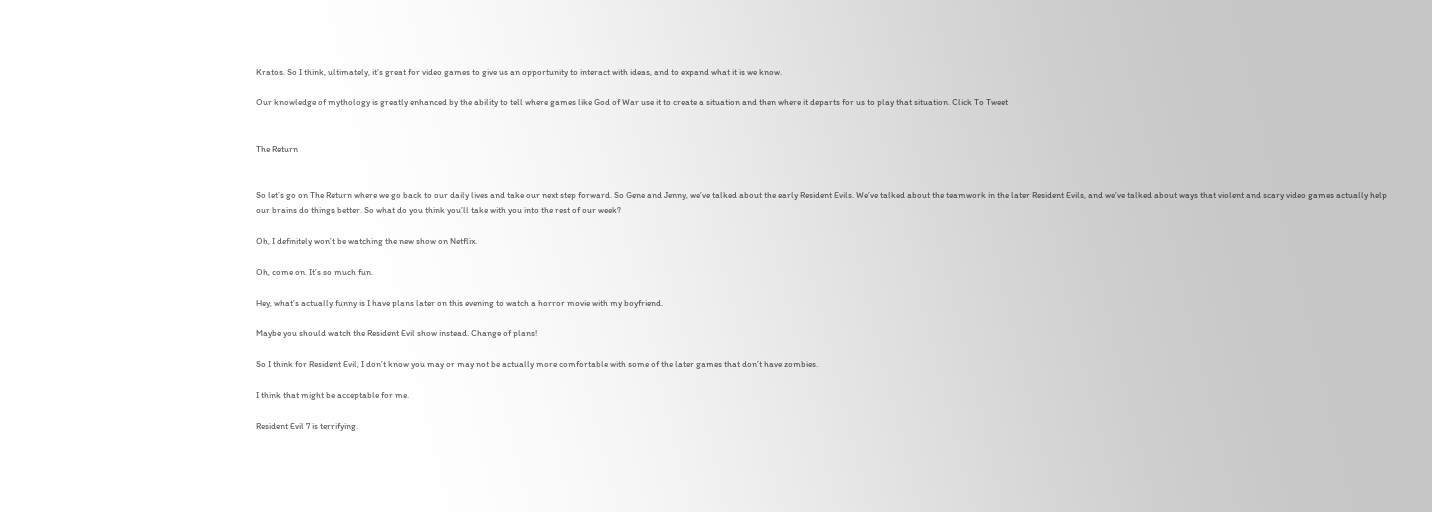Kratos. So I think, ultimately, it’s great for video games to give us an opportunity to interact with ideas, and to expand what it is we know.

Our knowledge of mythology is greatly enhanced by the ability to tell where games like God of War use it to create a situation and then where it departs for us to play that situation. Click To Tweet


The Return


So let’s go on The Return where we go back to our daily lives and take our next step forward. So Gene and Jenny, we’ve talked about the early Resident Evils. We’ve talked about the teamwork in the later Resident Evils, and we’ve talked about ways that violent and scary video games actually help our brains do things better. So what do you think you’ll take with you into the rest of our week?

Oh, I definitely won’t be watching the new show on Netflix.

Oh, come on. It’s so much fun.

Hey, what’s actually funny is I have plans later on this evening to watch a horror movie with my boyfriend.

Maybe you should watch the Resident Evil show instead. Change of plans!

So I think for Resident Evil, I don’t know you may or may not be actually more comfortable with some of the later games that don’t have zombies.

I think that might be acceptable for me.

Resident Evil 7 is terrifying.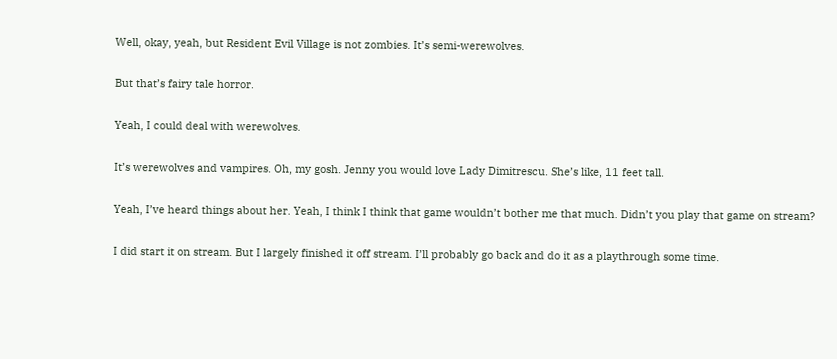Well, okay, yeah, but Resident Evil Village is not zombies. It’s semi-werewolves.

But that’s fairy tale horror.

Yeah, I could deal with werewolves.

It’s werewolves and vampires. Oh, my gosh. Jenny you would love Lady Dimitrescu. She’s like, 11 feet tall.

Yeah, I’ve heard things about her. Yeah, I think I think that game wouldn’t bother me that much. Didn’t you play that game on stream?

I did start it on stream. But I largely finished it off stream. I’ll probably go back and do it as a playthrough some time.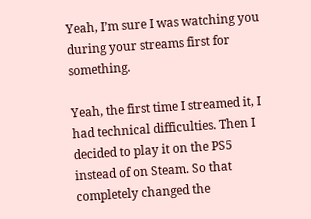Yeah, I’m sure I was watching you during your streams first for something.

Yeah, the first time I streamed it, I had technical difficulties. Then I decided to play it on the PS5 instead of on Steam. So that completely changed the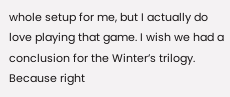whole setup for me, but I actually do love playing that game. I wish we had a conclusion for the Winter’s trilogy. Because right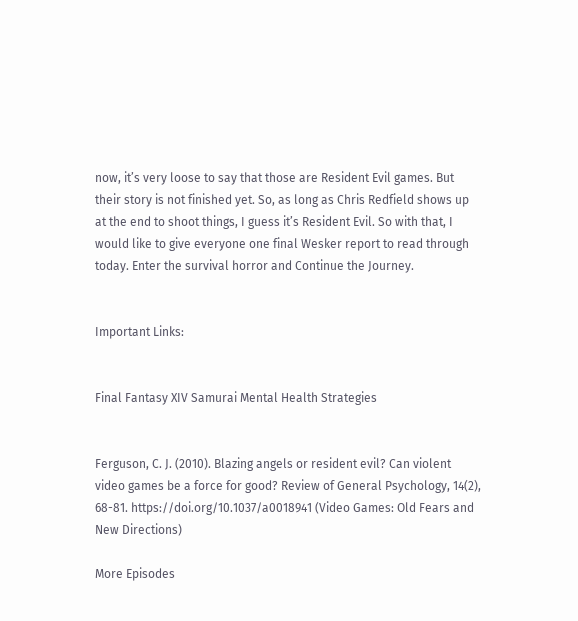now, it’s very loose to say that those are Resident Evil games. But their story is not finished yet. So, as long as Chris Redfield shows up at the end to shoot things, I guess it’s Resident Evil. So with that, I would like to give everyone one final Wesker report to read through today. Enter the survival horror and Continue the Journey.


Important Links:


Final Fantasy XIV Samurai Mental Health Strategies


Ferguson, C. J. (2010). Blazing angels or resident evil? Can violent video games be a force for good? Review of General Psychology, 14(2), 68-81. https://doi.org/10.1037/a0018941 (Video Games: Old Fears and New Directions)

More Episodes